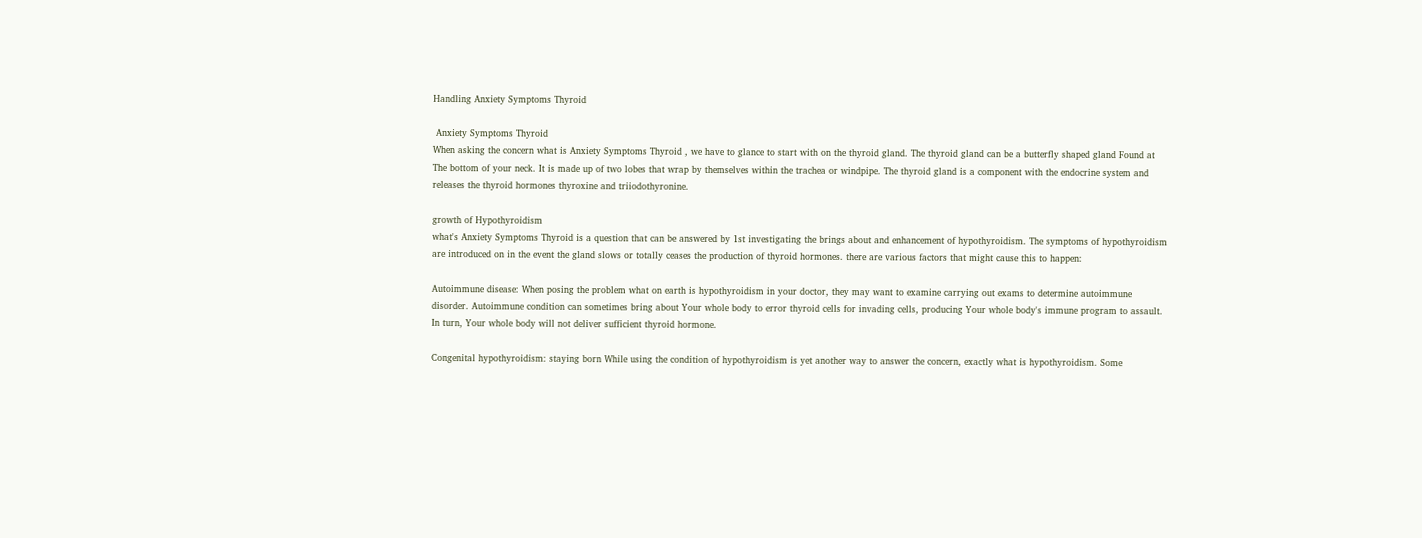Handling Anxiety Symptoms Thyroid

 Anxiety Symptoms Thyroid
When asking the concern what is Anxiety Symptoms Thyroid , we have to glance to start with on the thyroid gland. The thyroid gland can be a butterfly shaped gland Found at The bottom of your neck. It is made up of two lobes that wrap by themselves within the trachea or windpipe. The thyroid gland is a component with the endocrine system and releases the thyroid hormones thyroxine and triiodothyronine.

growth of Hypothyroidism
what's Anxiety Symptoms Thyroid is a question that can be answered by 1st investigating the brings about and enhancement of hypothyroidism. The symptoms of hypothyroidism are introduced on in the event the gland slows or totally ceases the production of thyroid hormones. there are various factors that might cause this to happen:

Autoimmune disease: When posing the problem what on earth is hypothyroidism in your doctor, they may want to examine carrying out exams to determine autoimmune disorder. Autoimmune condition can sometimes bring about Your whole body to error thyroid cells for invading cells, producing Your whole body's immune program to assault. In turn, Your whole body will not deliver sufficient thyroid hormone.

Congenital hypothyroidism: staying born While using the condition of hypothyroidism is yet another way to answer the concern, exactly what is hypothyroidism. Some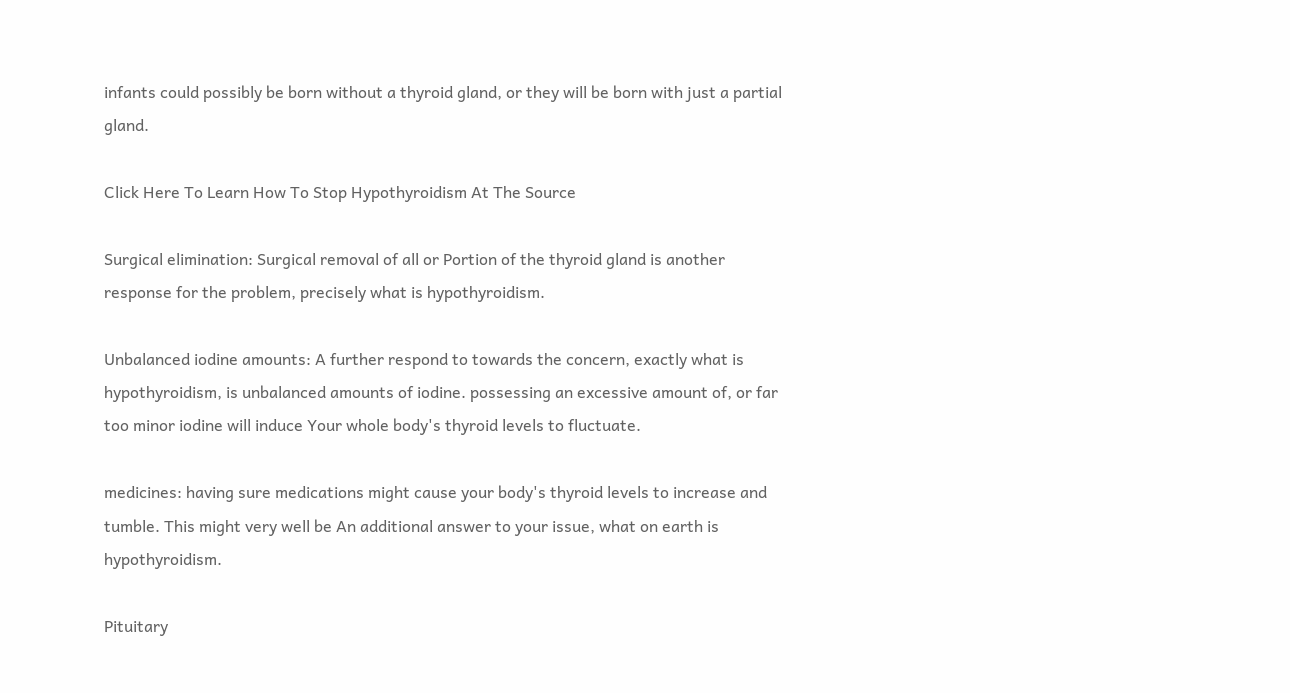infants could possibly be born without a thyroid gland, or they will be born with just a partial gland.

Click Here To Learn How To Stop Hypothyroidism At The Source

Surgical elimination: Surgical removal of all or Portion of the thyroid gland is another response for the problem, precisely what is hypothyroidism.

Unbalanced iodine amounts: A further respond to towards the concern, exactly what is hypothyroidism, is unbalanced amounts of iodine. possessing an excessive amount of, or far too minor iodine will induce Your whole body's thyroid levels to fluctuate.

medicines: having sure medications might cause your body's thyroid levels to increase and tumble. This might very well be An additional answer to your issue, what on earth is hypothyroidism.

Pituitary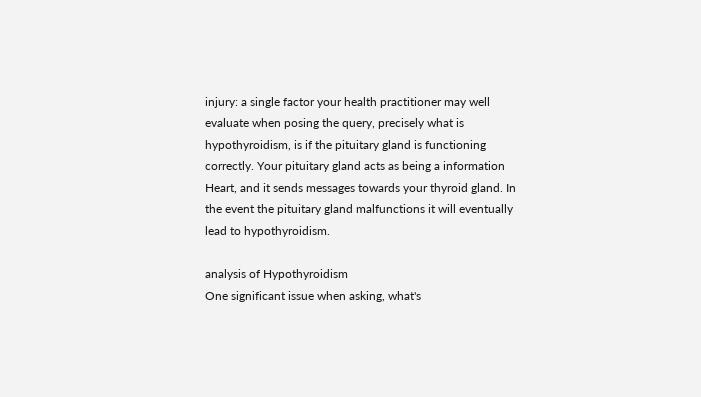injury: a single factor your health practitioner may well evaluate when posing the query, precisely what is hypothyroidism, is if the pituitary gland is functioning correctly. Your pituitary gland acts as being a information Heart, and it sends messages towards your thyroid gland. In the event the pituitary gland malfunctions it will eventually lead to hypothyroidism.

analysis of Hypothyroidism
One significant issue when asking, what's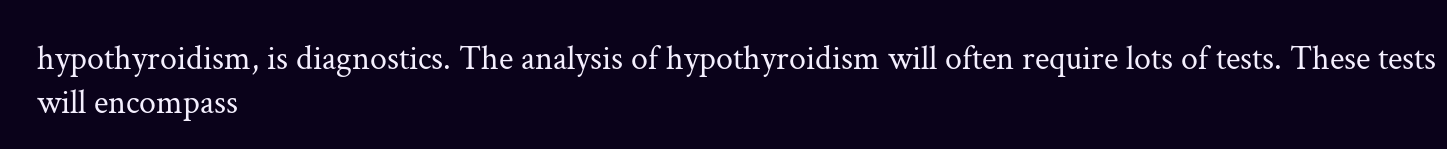hypothyroidism, is diagnostics. The analysis of hypothyroidism will often require lots of tests. These tests will encompass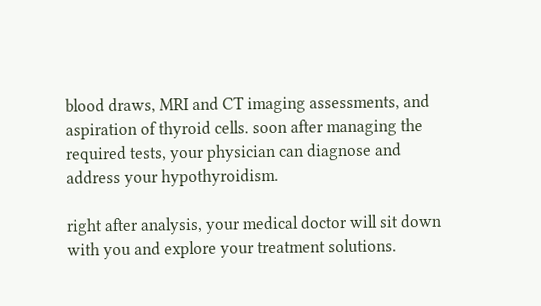blood draws, MRI and CT imaging assessments, and aspiration of thyroid cells. soon after managing the required tests, your physician can diagnose and address your hypothyroidism.

right after analysis, your medical doctor will sit down with you and explore your treatment solutions.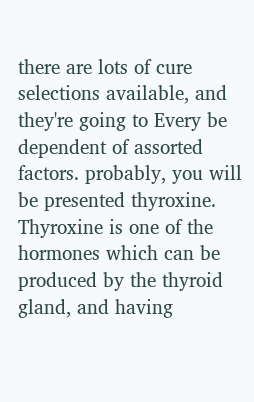there are lots of cure selections available, and they're going to Every be dependent of assorted factors. probably, you will be presented thyroxine. Thyroxine is one of the hormones which can be produced by the thyroid gland, and having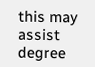this may assist degree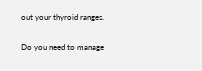out your thyroid ranges.

Do you need to manage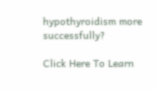hypothyroidism more successfully?

Click Here To Learn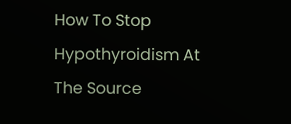How To Stop Hypothyroidism At The Source